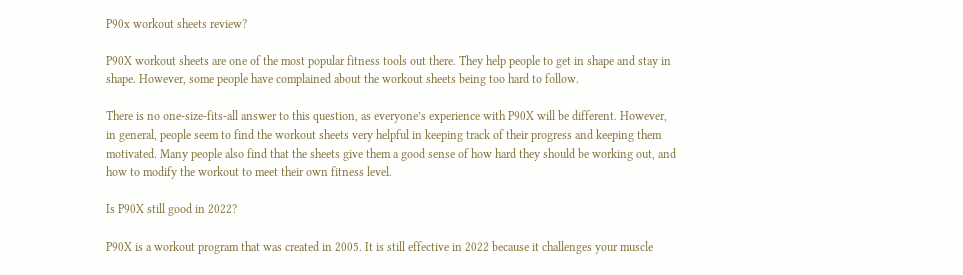P90x workout sheets review?

P90X workout sheets are one of the most popular fitness tools out there. They help people to get in shape and stay in shape. However, some people have complained about the workout sheets being too hard to follow.

There is no one-size-fits-all answer to this question, as everyone’s experience with P90X will be different. However, in general, people seem to find the workout sheets very helpful in keeping track of their progress and keeping them motivated. Many people also find that the sheets give them a good sense of how hard they should be working out, and how to modify the workout to meet their own fitness level.

Is P90X still good in 2022?

P90X is a workout program that was created in 2005. It is still effective in 2022 because it challenges your muscle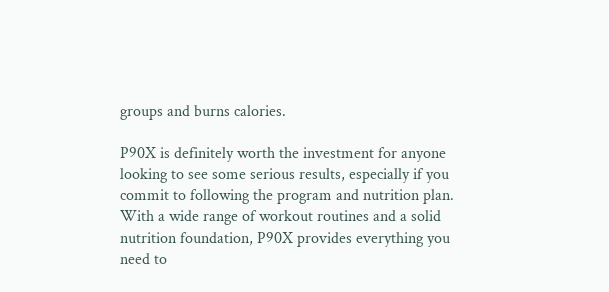groups and burns calories.

P90X is definitely worth the investment for anyone looking to see some serious results, especially if you commit to following the program and nutrition plan. With a wide range of workout routines and a solid nutrition foundation, P90X provides everything you need to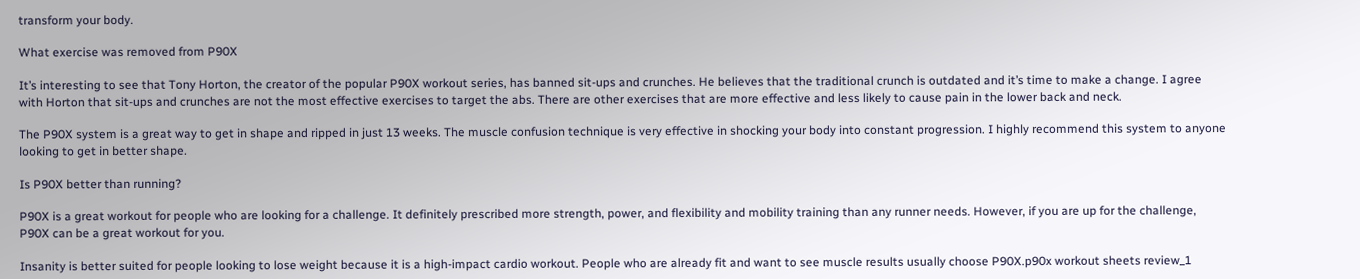transform your body.

What exercise was removed from P90X

It’s interesting to see that Tony Horton, the creator of the popular P90X workout series, has banned sit-ups and crunches. He believes that the traditional crunch is outdated and it’s time to make a change. I agree with Horton that sit-ups and crunches are not the most effective exercises to target the abs. There are other exercises that are more effective and less likely to cause pain in the lower back and neck.

The P90X system is a great way to get in shape and ripped in just 13 weeks. The muscle confusion technique is very effective in shocking your body into constant progression. I highly recommend this system to anyone looking to get in better shape.

Is P90X better than running?

P90X is a great workout for people who are looking for a challenge. It definitely prescribed more strength, power, and flexibility and mobility training than any runner needs. However, if you are up for the challenge, P90X can be a great workout for you.

Insanity is better suited for people looking to lose weight because it is a high-impact cardio workout. People who are already fit and want to see muscle results usually choose P90X.p90x workout sheets review_1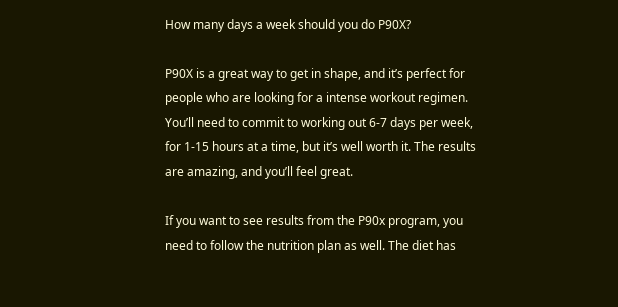How many days a week should you do P90X?

P90X is a great way to get in shape, and it’s perfect for people who are looking for a intense workout regimen. You’ll need to commit to working out 6-7 days per week, for 1-15 hours at a time, but it’s well worth it. The results are amazing, and you’ll feel great.

If you want to see results from the P90x program, you need to follow the nutrition plan as well. The diet has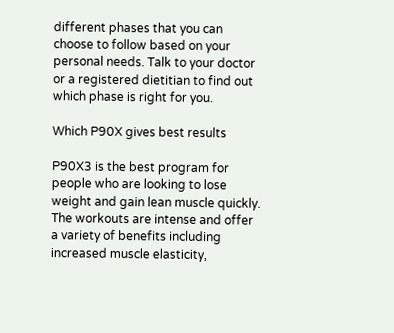different phases that you can choose to follow based on your personal needs. Talk to your doctor or a registered dietitian to find out which phase is right for you.

Which P90X gives best results

P90X3 is the best program for people who are looking to lose weight and gain lean muscle quickly. The workouts are intense and offer a variety of benefits including increased muscle elasticity,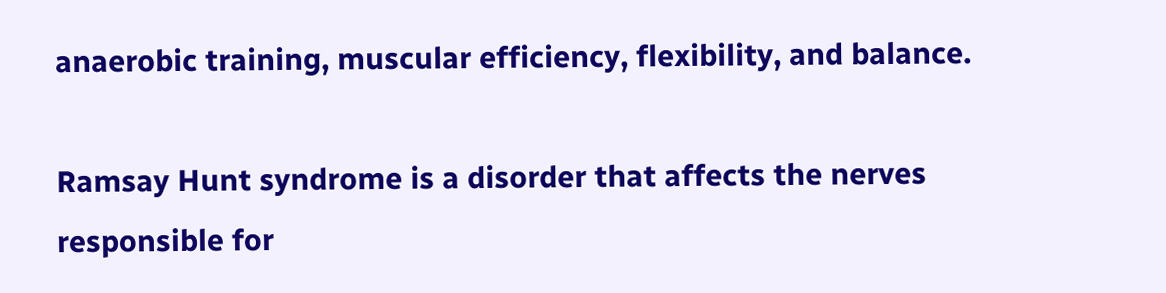anaerobic training, muscular efficiency, flexibility, and balance.

Ramsay Hunt syndrome is a disorder that affects the nerves responsible for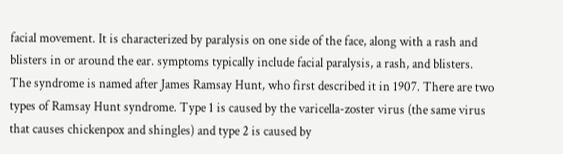facial movement. It is characterized by paralysis on one side of the face, along with a rash and blisters in or around the ear. symptoms typically include facial paralysis, a rash, and blisters. The syndrome is named after James Ramsay Hunt, who first described it in 1907. There are two types of Ramsay Hunt syndrome. Type 1 is caused by the varicella-zoster virus (the same virus that causes chickenpox and shingles) and type 2 is caused by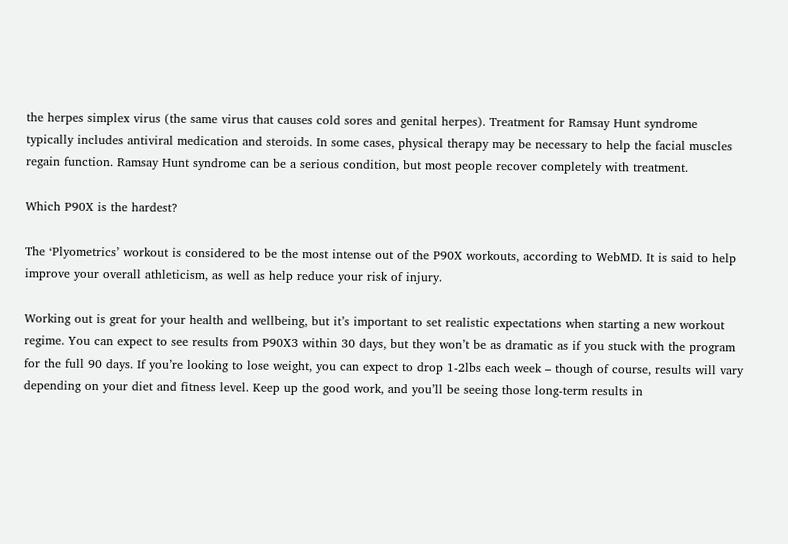the herpes simplex virus (the same virus that causes cold sores and genital herpes). Treatment for Ramsay Hunt syndrome typically includes antiviral medication and steroids. In some cases, physical therapy may be necessary to help the facial muscles regain function. Ramsay Hunt syndrome can be a serious condition, but most people recover completely with treatment.

Which P90X is the hardest?

The ‘Plyometrics’ workout is considered to be the most intense out of the P90X workouts, according to WebMD. It is said to help improve your overall athleticism, as well as help reduce your risk of injury.

Working out is great for your health and wellbeing, but it’s important to set realistic expectations when starting a new workout regime. You can expect to see results from P90X3 within 30 days, but they won’t be as dramatic as if you stuck with the program for the full 90 days. If you’re looking to lose weight, you can expect to drop 1-2lbs each week – though of course, results will vary depending on your diet and fitness level. Keep up the good work, and you’ll be seeing those long-term results in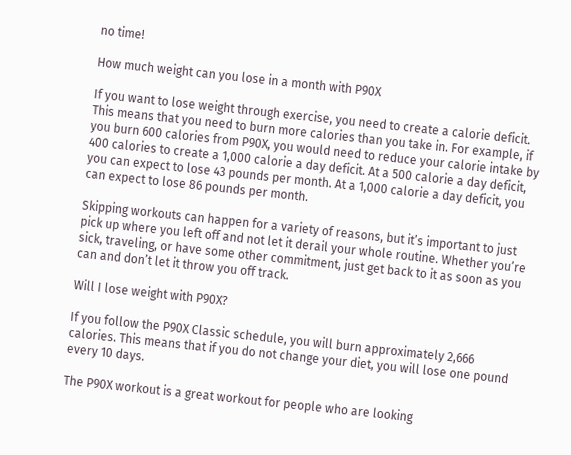no time!

How much weight can you lose in a month with P90X

If you want to lose weight through exercise, you need to create a calorie deficit. This means that you need to burn more calories than you take in. For example, if you burn 600 calories from P90X, you would need to reduce your calorie intake by 400 calories to create a 1,000 calorie a day deficit. At a 500 calorie a day deficit, you can expect to lose 43 pounds per month. At a 1,000 calorie a day deficit, you can expect to lose 86 pounds per month.

Skipping workouts can happen for a variety of reasons, but it’s important to just pick up where you left off and not let it derail your whole routine. Whether you’re sick, traveling, or have some other commitment, just get back to it as soon as you can and don’t let it throw you off track.

Will I lose weight with P90X?

If you follow the P90X Classic schedule, you will burn approximately 2,666 calories. This means that if you do not change your diet, you will lose one pound every 10 days.

The P90X workout is a great workout for people who are looking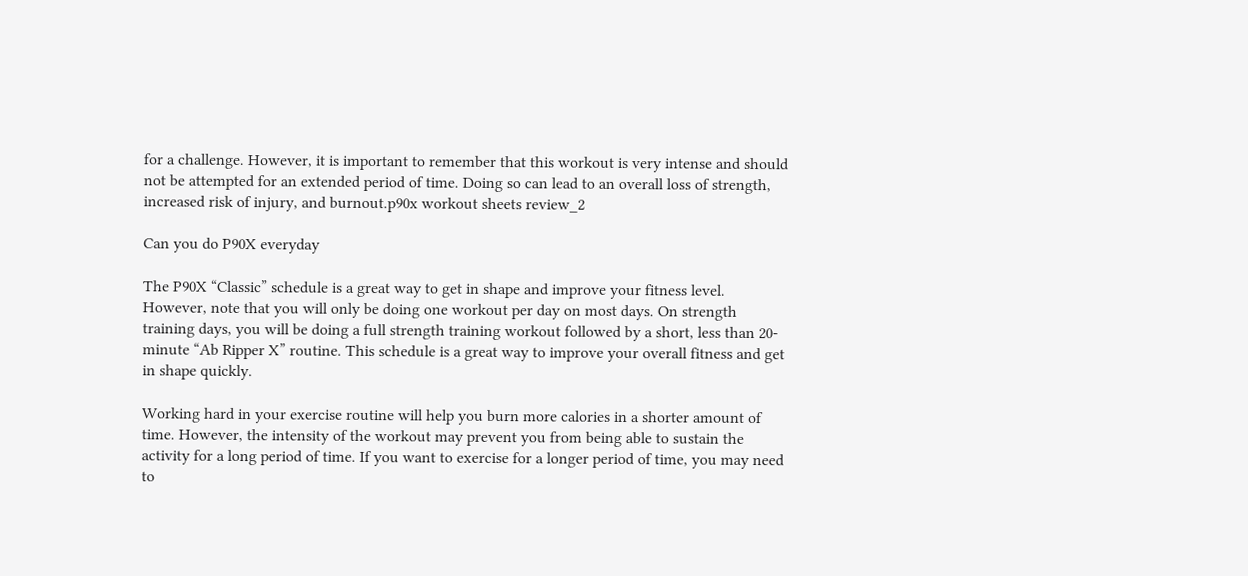for a challenge. However, it is important to remember that this workout is very intense and should not be attempted for an extended period of time. Doing so can lead to an overall loss of strength, increased risk of injury, and burnout.p90x workout sheets review_2

Can you do P90X everyday

The P90X “Classic” schedule is a great way to get in shape and improve your fitness level. However, note that you will only be doing one workout per day on most days. On strength training days, you will be doing a full strength training workout followed by a short, less than 20-minute “Ab Ripper X” routine. This schedule is a great way to improve your overall fitness and get in shape quickly.

Working hard in your exercise routine will help you burn more calories in a shorter amount of time. However, the intensity of the workout may prevent you from being able to sustain the activity for a long period of time. If you want to exercise for a longer period of time, you may need to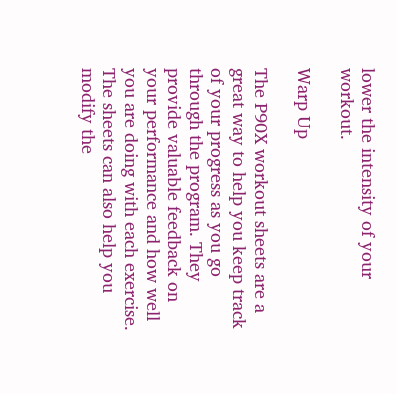lower the intensity of your workout.

Warp Up

The P90X workout sheets are a great way to help you keep track of your progress as you go through the program. They provide valuable feedback on your performance and how well you are doing with each exercise. The sheets can also help you modify the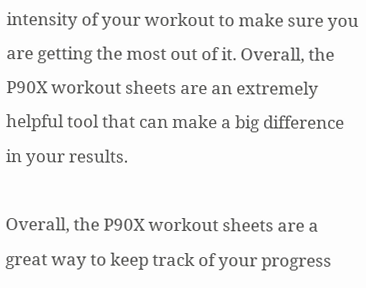intensity of your workout to make sure you are getting the most out of it. Overall, the P90X workout sheets are an extremely helpful tool that can make a big difference in your results.

Overall, the P90X workout sheets are a great way to keep track of your progress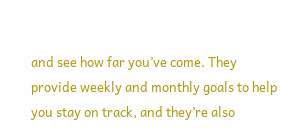and see how far you’ve come. They provide weekly and monthly goals to help you stay on track, and they’re also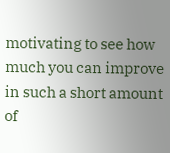motivating to see how much you can improve in such a short amount of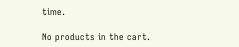time.

No products in the cart.